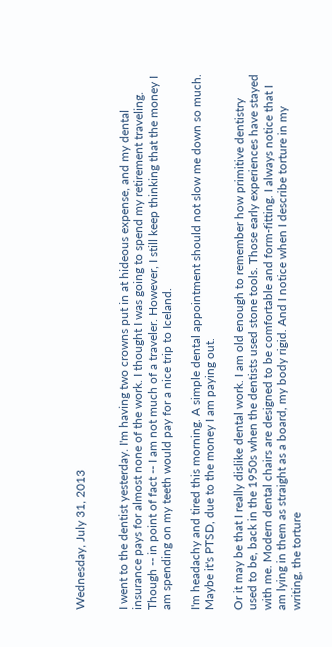Wednesday, July 31, 2013


I went to the dentist yesterday. I'm having two crowns put in at hideous expense, and my dental insurance pays for almost none of the work. I thought I was going to spend my retirement traveling. Though -- in point of fact -- I am not much of a traveler. However, I still keep thinking that the money I am spending on my teeth would pay for a nice trip to Iceland.

I'm headachy and tired this morning. A simple dental appointment should not slow me down so much. Maybe it's PTSD, due to the money I am paying out.

Or it may be that I really dislike dental work. I am old enough to remember how primitive dentistry used to be, back in the 1950s when the dentists used stone tools. Those early experiences have stayed with me. Modern dental chairs are designed to be comfortable and form-fitting. I always notice that I am lying in them as straight as a board, my body rigid. And I notice when I describe torture in my writing, the torture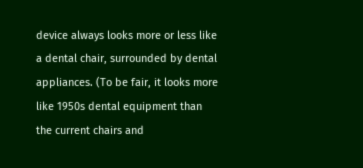device always looks more or less like a dental chair, surrounded by dental appliances. (To be fair, it looks more like 1950s dental equipment than the current chairs and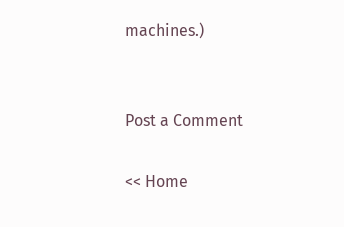machines.)


Post a Comment

<< Home